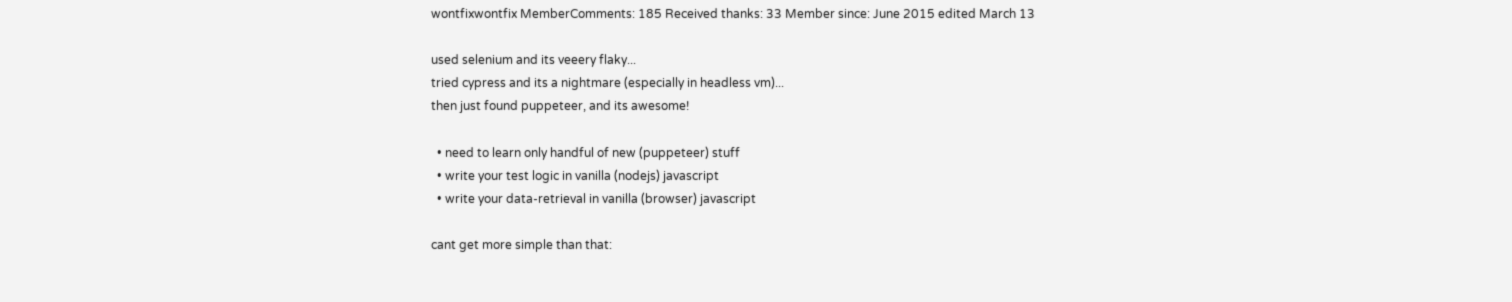wontfixwontfix MemberComments: 185 Received thanks: 33 Member since: June 2015 edited March 13

used selenium and its veeery flaky...
tried cypress and its a nightmare (especially in headless vm)...
then just found puppeteer, and its awesome!

  • need to learn only handful of new (puppeteer) stuff
  • write your test logic in vanilla (nodejs) javascript
  • write your data-retrieval in vanilla (browser) javascript

cant get more simple than that: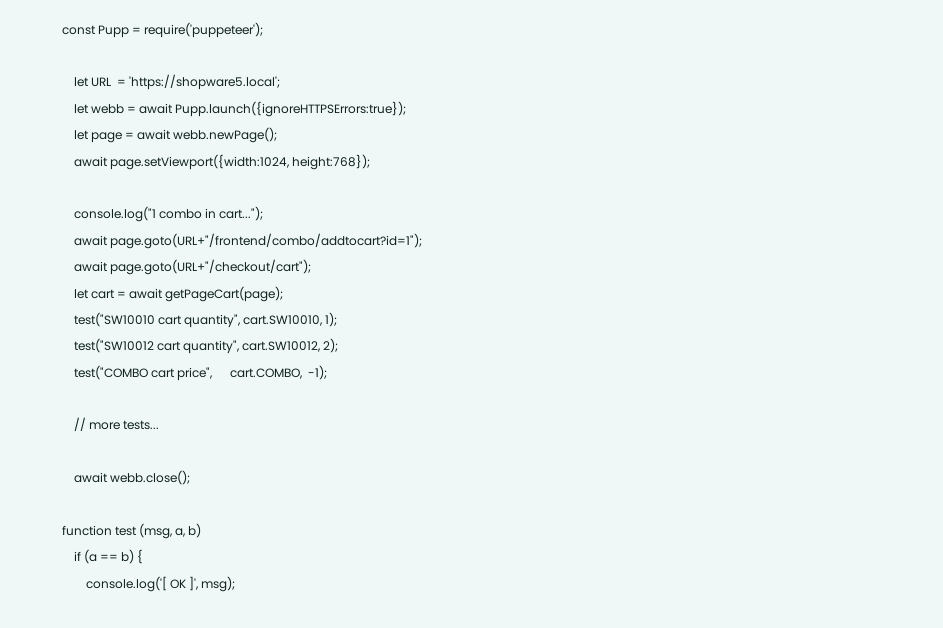const Pupp = require('puppeteer');

    let URL  = 'https://shopware5.local';
    let webb = await Pupp.launch({ignoreHTTPSErrors:true});
    let page = await webb.newPage();
    await page.setViewport({width:1024, height:768});

    console.log("1 combo in cart...");
    await page.goto(URL+"/frontend/combo/addtocart?id=1");
    await page.goto(URL+"/checkout/cart");
    let cart = await getPageCart(page);
    test("SW10010 cart quantity", cart.SW10010, 1);
    test("SW10012 cart quantity", cart.SW10012, 2);
    test("COMBO cart price",      cart.COMBO,  -1);

    // more tests...

    await webb.close();

function test (msg, a, b)
    if (a == b) {
        console.log('[ OK ]', msg);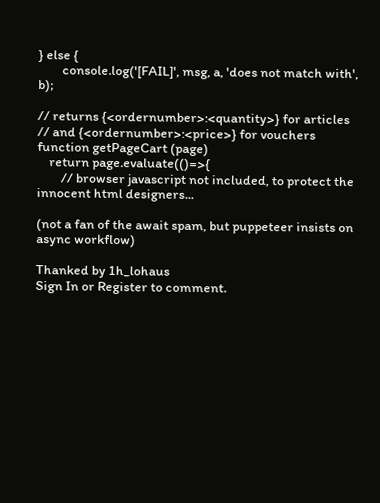} else {
        console.log('[FAIL]', msg, a, 'does not match with', b);

// returns {<ordernumber>:<quantity>} for articles
// and {<ordernumber>:<price>} for vouchers
function getPageCart (page)
    return page.evaluate(()=>{
        // browser javascript not included, to protect the innocent html designers...

(not a fan of the await spam, but puppeteer insists on async workflow)

Thanked by 1h_lohaus
Sign In or Register to comment.